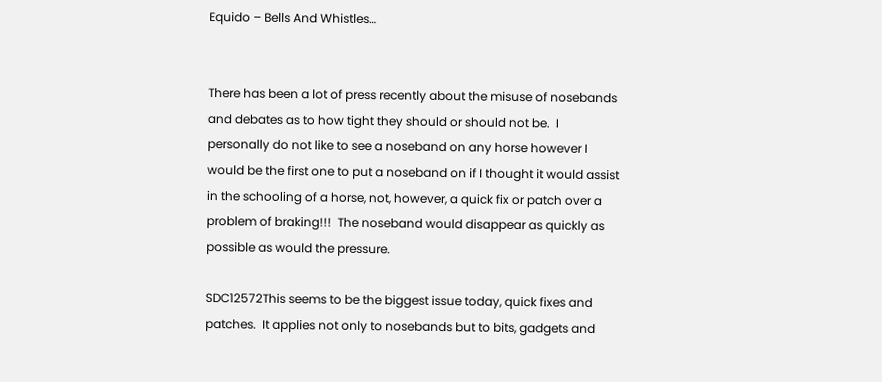Equido – Bells And Whistles…


There has been a lot of press recently about the misuse of nosebands and debates as to how tight they should or should not be.  I personally do not like to see a noseband on any horse however I would be the first one to put a noseband on if I thought it would assist in the schooling of a horse, not, however, a quick fix or patch over a problem of braking!!!  The noseband would disappear as quickly as possible as would the pressure.

SDC12572This seems to be the biggest issue today, quick fixes and patches.  It applies not only to nosebands but to bits, gadgets and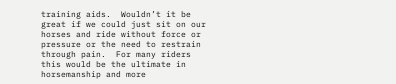training aids.  Wouldn’t it be great if we could just sit on our horses and ride without force or pressure or the need to restrain through pain.  For many riders this would be the ultimate in horsemanship and more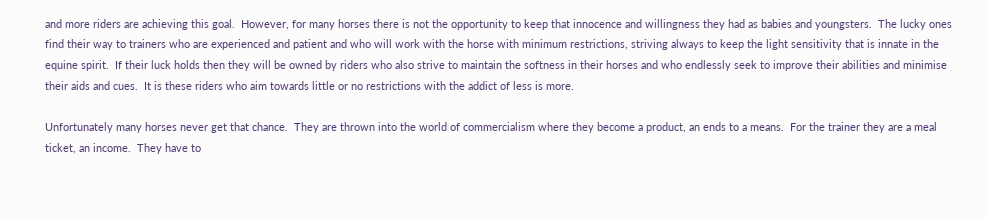and more riders are achieving this goal.  However, for many horses there is not the opportunity to keep that innocence and willingness they had as babies and youngsters.  The lucky ones find their way to trainers who are experienced and patient and who will work with the horse with minimum restrictions, striving always to keep the light sensitivity that is innate in the equine spirit.  If their luck holds then they will be owned by riders who also strive to maintain the softness in their horses and who endlessly seek to improve their abilities and minimise their aids and cues.  It is these riders who aim towards little or no restrictions with the addict of less is more.

Unfortunately many horses never get that chance.  They are thrown into the world of commercialism where they become a product, an ends to a means.  For the trainer they are a meal ticket, an income.  They have to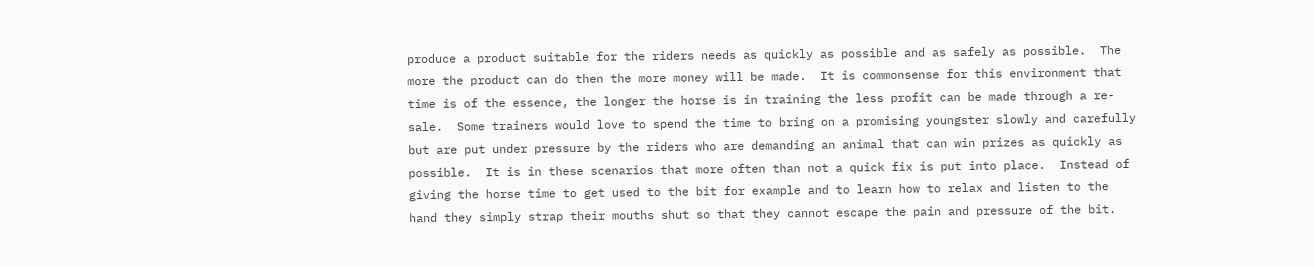produce a product suitable for the riders needs as quickly as possible and as safely as possible.  The more the product can do then the more money will be made.  It is commonsense for this environment that time is of the essence, the longer the horse is in training the less profit can be made through a re-sale.  Some trainers would love to spend the time to bring on a promising youngster slowly and carefully but are put under pressure by the riders who are demanding an animal that can win prizes as quickly as possible.  It is in these scenarios that more often than not a quick fix is put into place.  Instead of giving the horse time to get used to the bit for example and to learn how to relax and listen to the hand they simply strap their mouths shut so that they cannot escape the pain and pressure of the bit.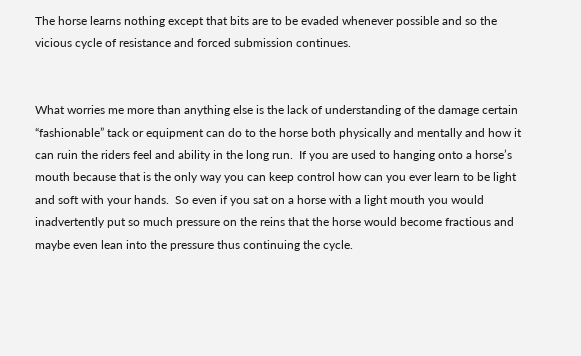The horse learns nothing except that bits are to be evaded whenever possible and so the vicious cycle of resistance and forced submission continues.


What worries me more than anything else is the lack of understanding of the damage certain “fashionable” tack or equipment can do to the horse both physically and mentally and how it can ruin the riders feel and ability in the long run.  If you are used to hanging onto a horse’s mouth because that is the only way you can keep control how can you ever learn to be light and soft with your hands.  So even if you sat on a horse with a light mouth you would inadvertently put so much pressure on the reins that the horse would become fractious and maybe even lean into the pressure thus continuing the cycle.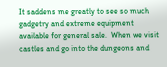It saddens me greatly to see so much gadgetry and extreme equipment available for general sale.  When we visit castles and go into the dungeons and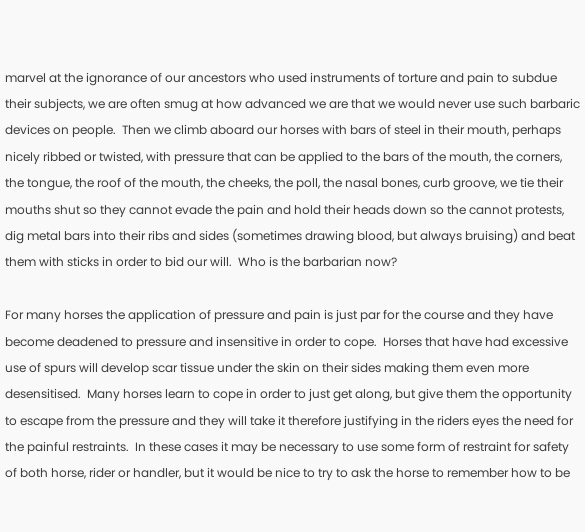marvel at the ignorance of our ancestors who used instruments of torture and pain to subdue their subjects, we are often smug at how advanced we are that we would never use such barbaric devices on people.  Then we climb aboard our horses with bars of steel in their mouth, perhaps nicely ribbed or twisted, with pressure that can be applied to the bars of the mouth, the corners, the tongue, the roof of the mouth, the cheeks, the poll, the nasal bones, curb groove, we tie their mouths shut so they cannot evade the pain and hold their heads down so the cannot protests, dig metal bars into their ribs and sides (sometimes drawing blood, but always bruising) and beat them with sticks in order to bid our will.  Who is the barbarian now?

For many horses the application of pressure and pain is just par for the course and they have become deadened to pressure and insensitive in order to cope.  Horses that have had excessive use of spurs will develop scar tissue under the skin on their sides making them even more desensitised.  Many horses learn to cope in order to just get along, but give them the opportunity to escape from the pressure and they will take it therefore justifying in the riders eyes the need for the painful restraints.  In these cases it may be necessary to use some form of restraint for safety of both horse, rider or handler, but it would be nice to try to ask the horse to remember how to be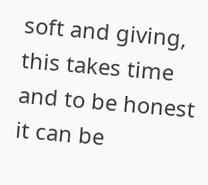soft and giving, this takes time and to be honest it can be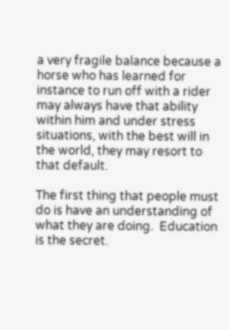a very fragile balance because a horse who has learned for instance to run off with a rider may always have that ability within him and under stress situations, with the best will in the world, they may resort to that default.

The first thing that people must do is have an understanding of what they are doing.  Education is the secret.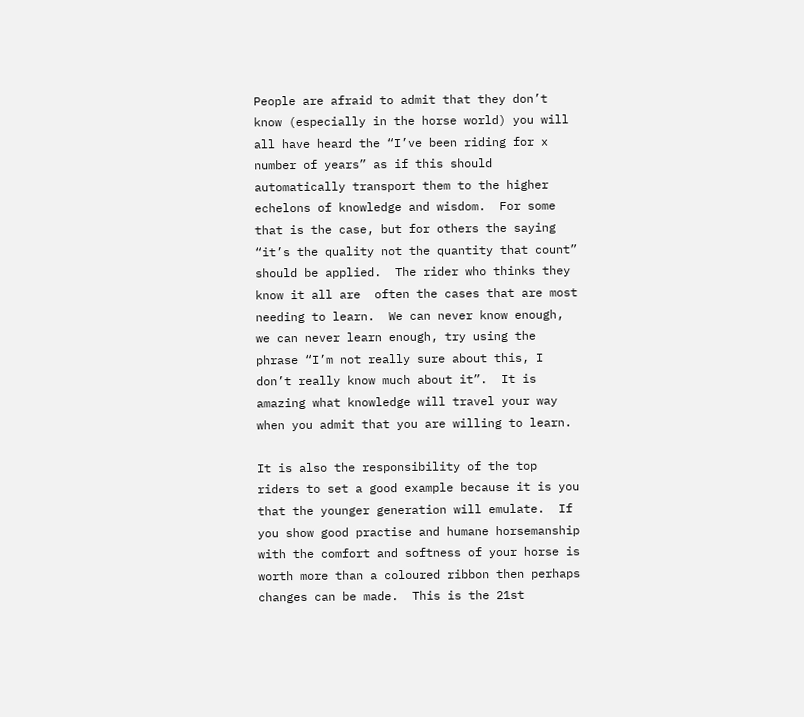People are afraid to admit that they don’t know (especially in the horse world) you will all have heard the “I’ve been riding for x number of years” as if this should automatically transport them to the higher echelons of knowledge and wisdom.  For some that is the case, but for others the saying “it’s the quality not the quantity that count” should be applied.  The rider who thinks they know it all are  often the cases that are most needing to learn.  We can never know enough, we can never learn enough, try using the phrase “I’m not really sure about this, I don’t really know much about it”.  It is amazing what knowledge will travel your way when you admit that you are willing to learn.

It is also the responsibility of the top riders to set a good example because it is you that the younger generation will emulate.  If you show good practise and humane horsemanship with the comfort and softness of your horse is worth more than a coloured ribbon then perhaps changes can be made.  This is the 21st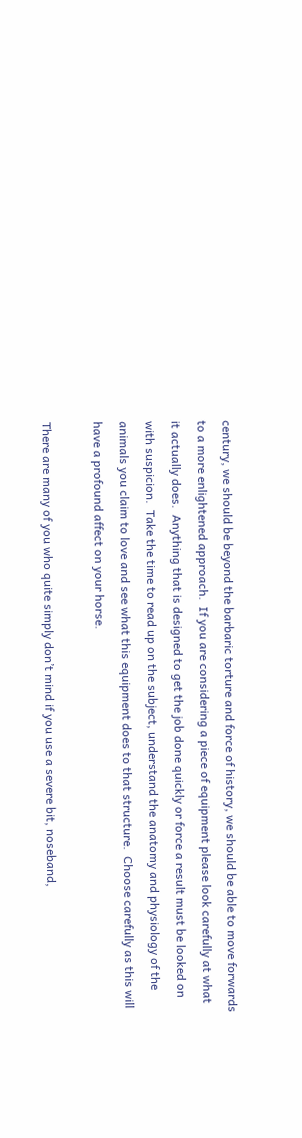century, we should be beyond the barbaric torture and force of history, we should be able to move forwards to a more enlightened approach.  If you are considering a piece of equipment please look carefully at what it actually does.  Anything that is designed to get the job done quickly or force a result must be looked on with suspicion.  Take the time to read up on the subject, understand the anatomy and physiology of the animals you claim to love and see what this equipment does to that structure.  Choose carefully as this will have a profound affect on your horse.

There are many of you who quite simply don’t mind if you use a severe bit, noseband,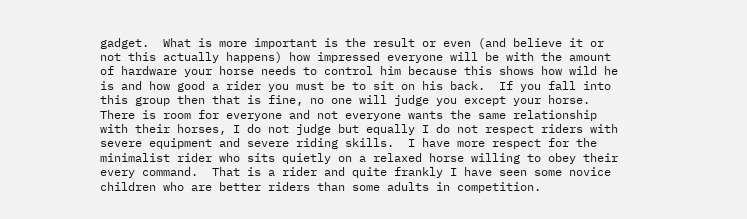gadget.  What is more important is the result or even (and believe it or not this actually happens) how impressed everyone will be with the amount of hardware your horse needs to control him because this shows how wild he is and how good a rider you must be to sit on his back.  If you fall into this group then that is fine, no one will judge you except your horse.  There is room for everyone and not everyone wants the same relationship with their horses, I do not judge but equally I do not respect riders with severe equipment and severe riding skills.  I have more respect for the minimalist rider who sits quietly on a relaxed horse willing to obey their every command.  That is a rider and quite frankly I have seen some novice children who are better riders than some adults in competition.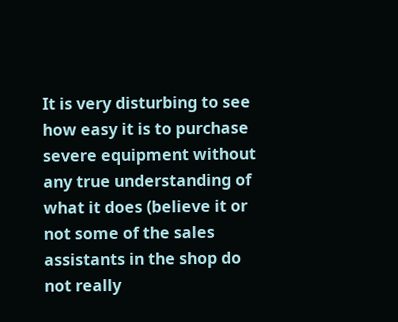It is very disturbing to see how easy it is to purchase severe equipment without any true understanding of what it does (believe it or not some of the sales assistants in the shop do not really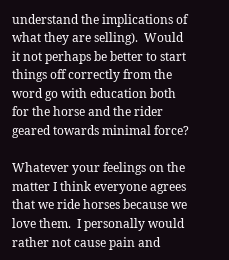understand the implications of what they are selling).  Would it not perhaps be better to start things off correctly from the word go with education both for the horse and the rider geared towards minimal force?

Whatever your feelings on the matter I think everyone agrees that we ride horses because we love them.  I personally would rather not cause pain and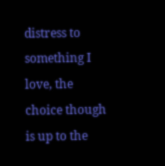distress to something I love, the choice though is up to the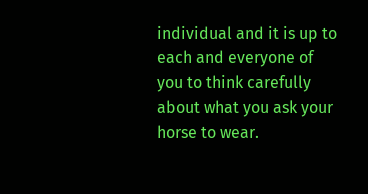individual and it is up to each and everyone of you to think carefully about what you ask your horse to wear.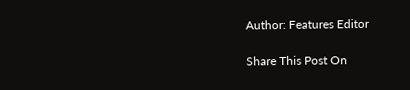Author: Features Editor

Share This Post On